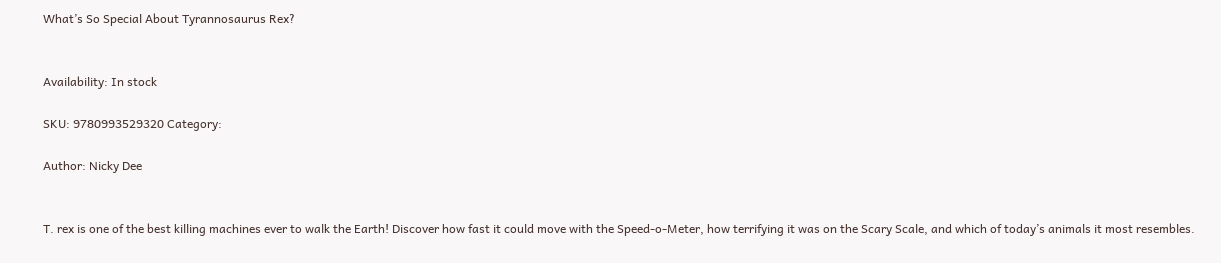What’s So Special About Tyrannosaurus Rex?


Availability: In stock

SKU: 9780993529320 Category:

Author: Nicky Dee


T. rex is one of the best killing machines ever to walk the Earth! Discover how fast it could move with the Speed-o-Meter, how terrifying it was on the Scary Scale, and which of today’s animals it most resembles.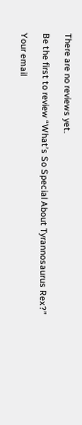There are no reviews yet.

Be the first to review “What’s So Special About Tyrannosaurus Rex?”

Your email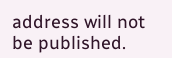address will not be published.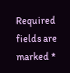Required fields are marked *